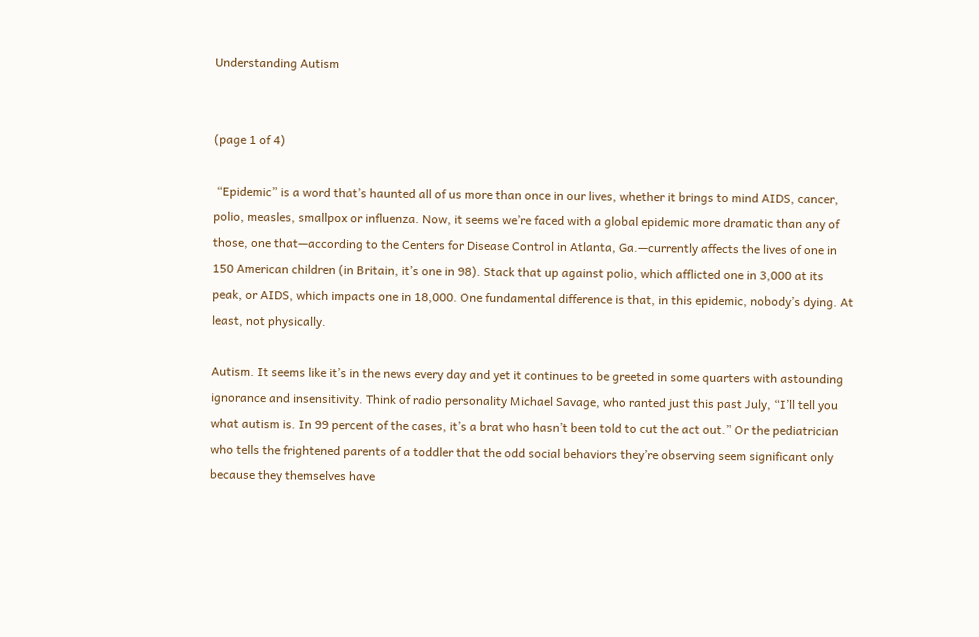Understanding Autism


(page 1 of 4)

 “Epidemic” is a word that’s haunted all of us more than once in our lives, whether it brings to mind AIDS, cancer, polio, measles, smallpox or influenza. Now, it seems we’re faced with a global epidemic more dramatic than any of those, one that—according to the Centers for Disease Control in Atlanta, Ga.—currently affects the lives of one in 150 American children (in Britain, it’s one in 98). Stack that up against polio, which afflicted one in 3,000 at its peak, or AIDS, which impacts one in 18,000. One fundamental difference is that, in this epidemic, nobody’s dying. At least, not physically.

Autism. It seems like it’s in the news every day and yet it continues to be greeted in some quarters with astounding ignorance and insensitivity. Think of radio personality Michael Savage, who ranted just this past July, “I’ll tell you what autism is. In 99 percent of the cases, it’s a brat who hasn’t been told to cut the act out.” Or the pediatrician who tells the frightened parents of a toddler that the odd social behaviors they’re observing seem significant only because they themselves have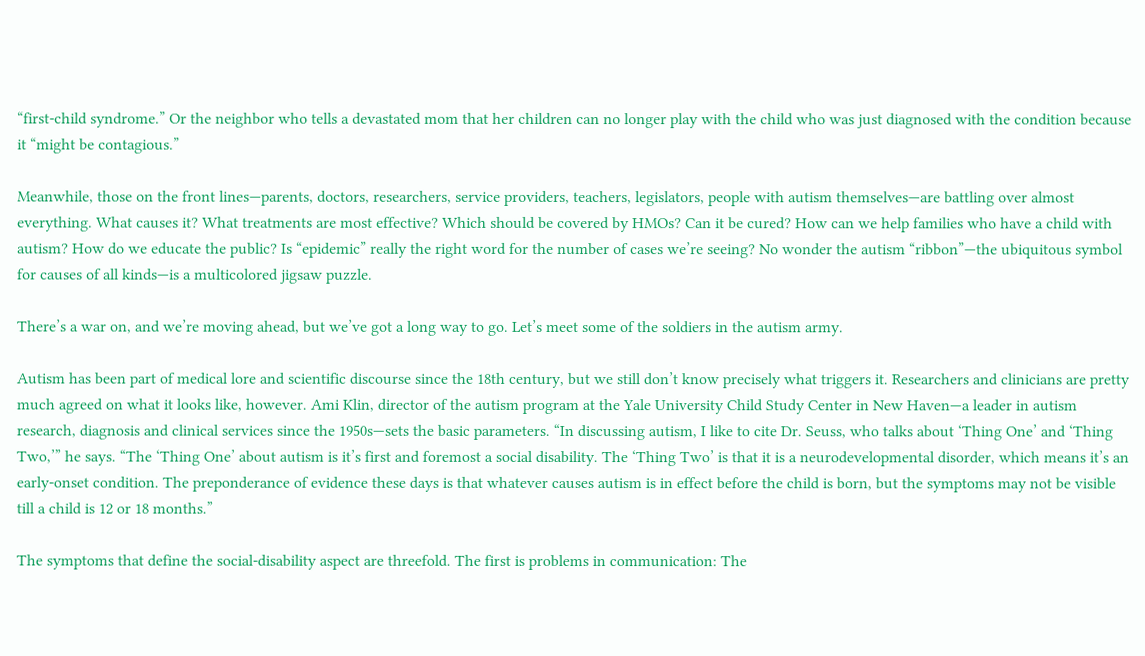“first-child syndrome.” Or the neighbor who tells a devastated mom that her children can no longer play with the child who was just diagnosed with the condition because it “might be contagious.”

Meanwhile, those on the front lines—parents, doctors, researchers, service providers, teachers, legislators, people with autism themselves—are battling over almost everything. What causes it? What treatments are most effective? Which should be covered by HMOs? Can it be cured? How can we help families who have a child with autism? How do we educate the public? Is “epidemic” really the right word for the number of cases we’re seeing? No wonder the autism “ribbon”—the ubiquitous symbol for causes of all kinds—is a multicolored jigsaw puzzle.

There’s a war on, and we’re moving ahead, but we’ve got a long way to go. Let’s meet some of the soldiers in the autism army.

Autism has been part of medical lore and scientific discourse since the 18th century, but we still don’t know precisely what triggers it. Researchers and clinicians are pretty much agreed on what it looks like, however. Ami Klin, director of the autism program at the Yale University Child Study Center in New Haven—a leader in autism research, diagnosis and clinical services since the 1950s—sets the basic parameters. “In discussing autism, I like to cite Dr. Seuss, who talks about ‘Thing One’ and ‘Thing Two,’” he says. “The ‘Thing One’ about autism is it’s first and foremost a social disability. The ‘Thing Two’ is that it is a neurodevelopmental disorder, which means it’s an early-onset condition. The preponderance of evidence these days is that whatever causes autism is in effect before the child is born, but the symptoms may not be visible till a child is 12 or 18 months.”

The symptoms that define the social-disability aspect are threefold. The first is problems in communication: The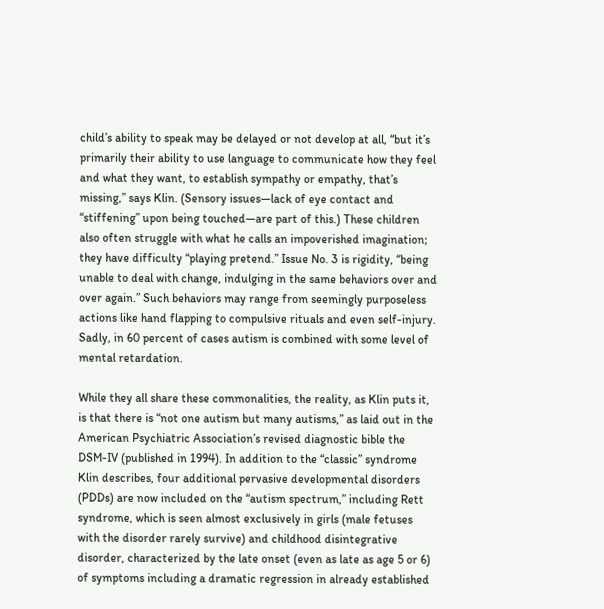child’s ability to speak may be delayed or not develop at all, “but it’s primarily their ability to use language to communicate how they feel and what they want, to establish sympathy or empathy, that’s missing,” says Klin. (Sensory issues—lack of eye contact and “stiffening” upon being touched—are part of this.) These children also often struggle with what he calls an impoverished imagination; they have difficulty “playing pretend.” Issue No. 3 is rigidity, “being unable to deal with change, indulging in the same behaviors over and over again.” Such behaviors may range from seemingly purposeless actions like hand flapping to compulsive rituals and even self-injury. Sadly, in 60 percent of cases autism is combined with some level of mental retardation.

While they all share these commonalities, the reality, as Klin puts it, is that there is “not one autism but many autisms,” as laid out in the American Psychiatric Association’s revised diagnostic bible the DSM-IV (published in 1994). In addition to the “classic” syndrome Klin describes, four additional pervasive developmental disorders (PDDs) are now included on the “autism spectrum,” including Rett syndrome, which is seen almost exclusively in girls (male fetuses with the disorder rarely survive) and childhood disintegrative disorder, characterized by the late onset (even as late as age 5 or 6) of symptoms including a dramatic regression in already established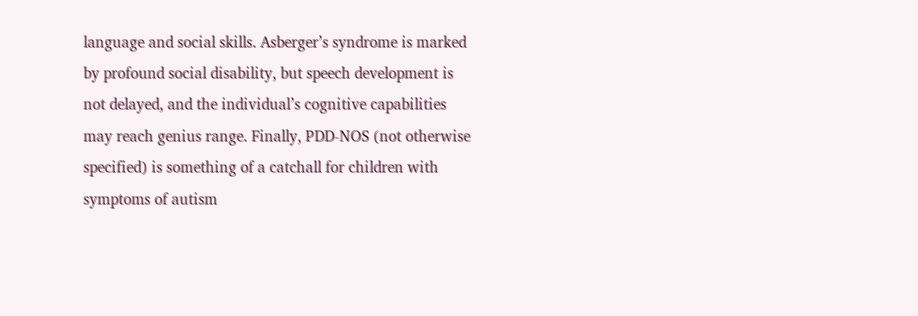language and social skills. Asberger’s syndrome is marked by profound social disability, but speech development is not delayed, and the individual’s cognitive capabilities may reach genius range. Finally, PDD-NOS (not otherwise specified) is something of a catchall for children with symptoms of autism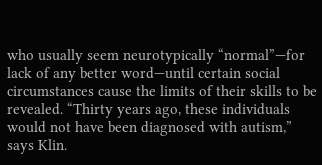who usually seem neurotypically “normal”—for lack of any better word—until certain social circumstances cause the limits of their skills to be revealed. “Thirty years ago, these individuals would not have been diagnosed with autism,” says Klin.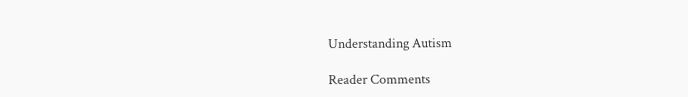Understanding Autism

Reader Comments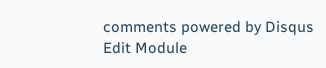comments powered by Disqus
Edit Module